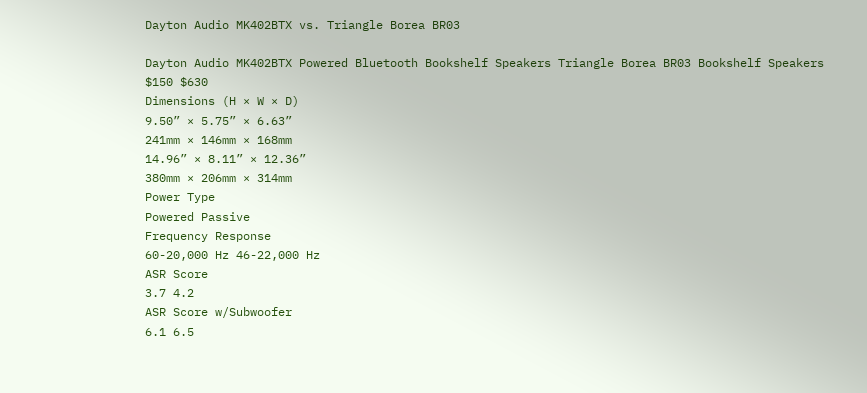Dayton Audio MK402BTX vs. Triangle Borea BR03

Dayton Audio MK402BTX Powered Bluetooth Bookshelf Speakers Triangle Borea BR03 Bookshelf Speakers
$150 $630
Dimensions (H × W × D)
9.50” × 5.75” × 6.63”
241mm × 146mm × 168mm
14.96” × 8.11” × 12.36”
380mm × 206mm × 314mm
Power Type
Powered Passive
Frequency Response
60-20,000 Hz 46-22,000 Hz
ASR Score
3.7 4.2
ASR Score w/Subwoofer
6.1 6.5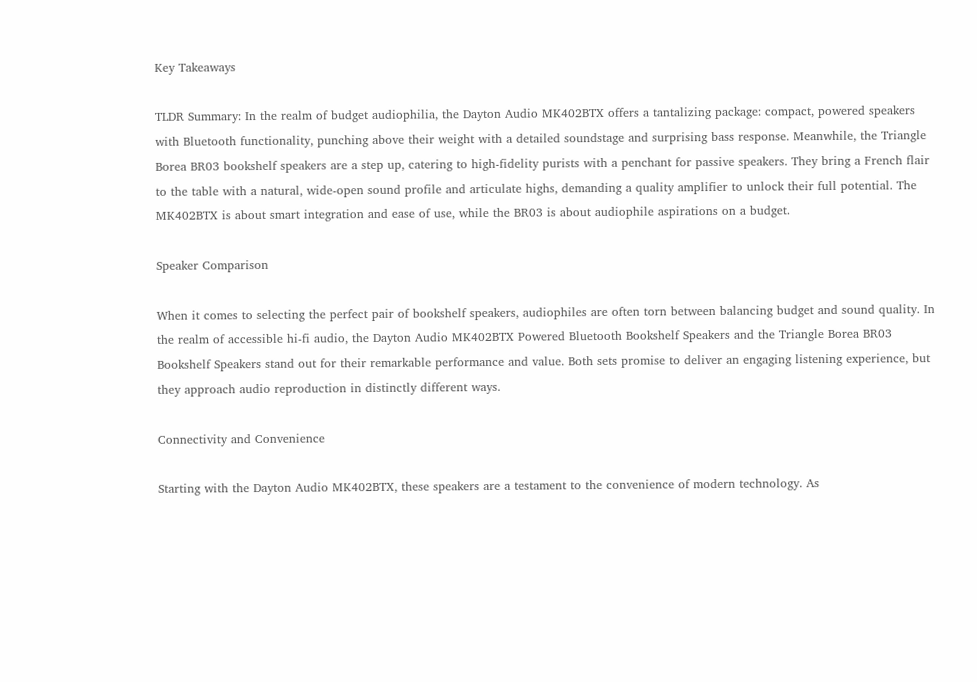Key Takeaways

TLDR Summary: In the realm of budget audiophilia, the Dayton Audio MK402BTX offers a tantalizing package: compact, powered speakers with Bluetooth functionality, punching above their weight with a detailed soundstage and surprising bass response. Meanwhile, the Triangle Borea BR03 bookshelf speakers are a step up, catering to high-fidelity purists with a penchant for passive speakers. They bring a French flair to the table with a natural, wide-open sound profile and articulate highs, demanding a quality amplifier to unlock their full potential. The MK402BTX is about smart integration and ease of use, while the BR03 is about audiophile aspirations on a budget.

Speaker Comparison

When it comes to selecting the perfect pair of bookshelf speakers, audiophiles are often torn between balancing budget and sound quality. In the realm of accessible hi-fi audio, the Dayton Audio MK402BTX Powered Bluetooth Bookshelf Speakers and the Triangle Borea BR03 Bookshelf Speakers stand out for their remarkable performance and value. Both sets promise to deliver an engaging listening experience, but they approach audio reproduction in distinctly different ways.

Connectivity and Convenience

Starting with the Dayton Audio MK402BTX, these speakers are a testament to the convenience of modern technology. As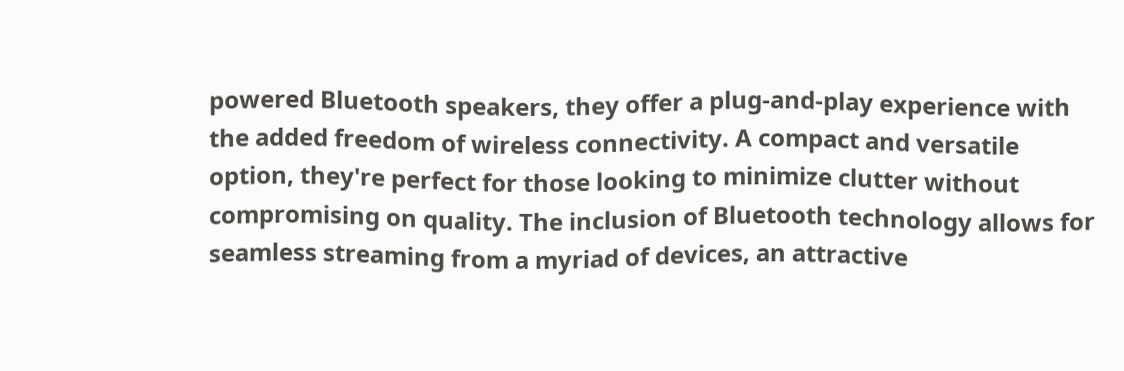powered Bluetooth speakers, they offer a plug-and-play experience with the added freedom of wireless connectivity. A compact and versatile option, they're perfect for those looking to minimize clutter without compromising on quality. The inclusion of Bluetooth technology allows for seamless streaming from a myriad of devices, an attractive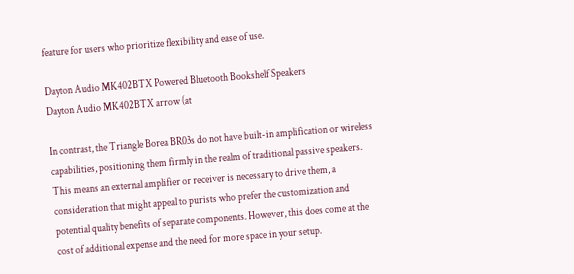feature for users who prioritize flexibility and ease of use.

Dayton Audio MK402BTX Powered Bluetooth Bookshelf Speakers
Dayton Audio MK402BTX arrow (at

In contrast, the Triangle Borea BR03s do not have built-in amplification or wireless capabilities, positioning them firmly in the realm of traditional passive speakers. This means an external amplifier or receiver is necessary to drive them, a consideration that might appeal to purists who prefer the customization and potential quality benefits of separate components. However, this does come at the cost of additional expense and the need for more space in your setup.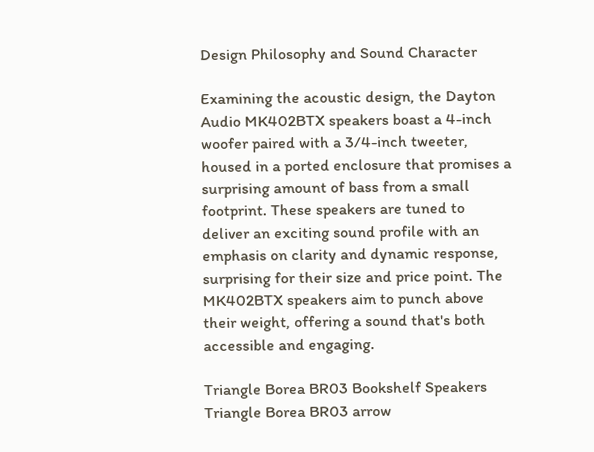Design Philosophy and Sound Character

Examining the acoustic design, the Dayton Audio MK402BTX speakers boast a 4-inch woofer paired with a 3/4-inch tweeter, housed in a ported enclosure that promises a surprising amount of bass from a small footprint. These speakers are tuned to deliver an exciting sound profile with an emphasis on clarity and dynamic response, surprising for their size and price point. The MK402BTX speakers aim to punch above their weight, offering a sound that's both accessible and engaging.

Triangle Borea BR03 Bookshelf Speakers
Triangle Borea BR03 arrow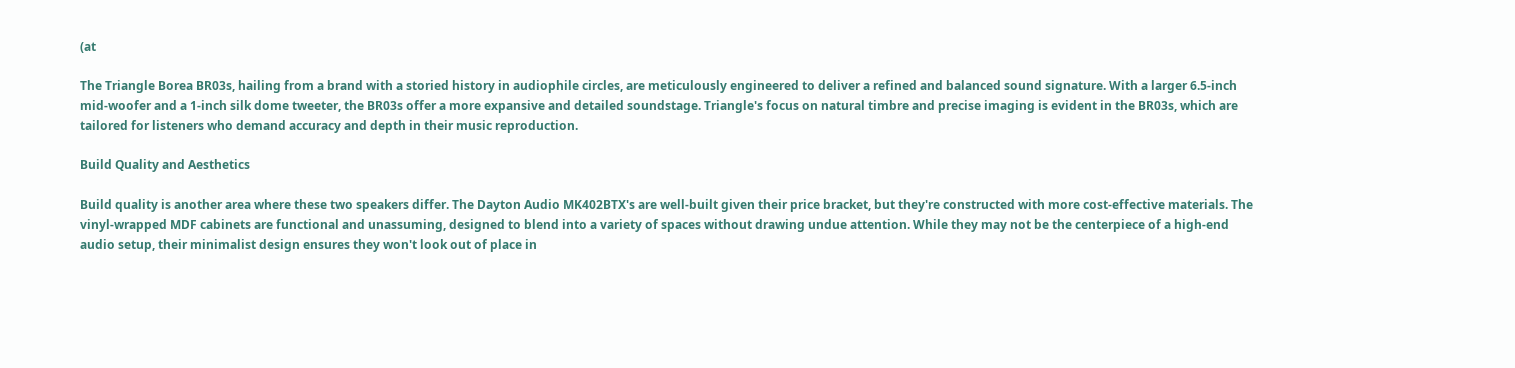(at

The Triangle Borea BR03s, hailing from a brand with a storied history in audiophile circles, are meticulously engineered to deliver a refined and balanced sound signature. With a larger 6.5-inch mid-woofer and a 1-inch silk dome tweeter, the BR03s offer a more expansive and detailed soundstage. Triangle's focus on natural timbre and precise imaging is evident in the BR03s, which are tailored for listeners who demand accuracy and depth in their music reproduction.

Build Quality and Aesthetics

Build quality is another area where these two speakers differ. The Dayton Audio MK402BTX's are well-built given their price bracket, but they're constructed with more cost-effective materials. The vinyl-wrapped MDF cabinets are functional and unassuming, designed to blend into a variety of spaces without drawing undue attention. While they may not be the centerpiece of a high-end audio setup, their minimalist design ensures they won't look out of place in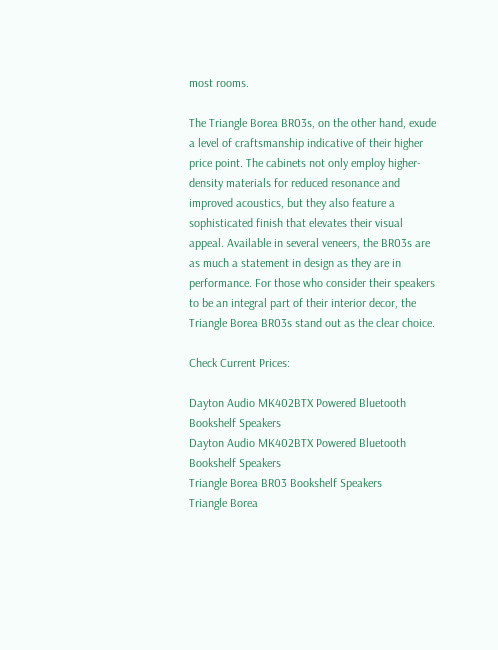most rooms.

The Triangle Borea BR03s, on the other hand, exude a level of craftsmanship indicative of their higher price point. The cabinets not only employ higher-density materials for reduced resonance and improved acoustics, but they also feature a sophisticated finish that elevates their visual appeal. Available in several veneers, the BR03s are as much a statement in design as they are in performance. For those who consider their speakers to be an integral part of their interior decor, the Triangle Borea BR03s stand out as the clear choice.

Check Current Prices:

Dayton Audio MK402BTX Powered Bluetooth Bookshelf Speakers
Dayton Audio MK402BTX Powered Bluetooth Bookshelf Speakers
Triangle Borea BR03 Bookshelf Speakers
Triangle Borea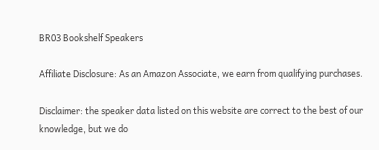BR03 Bookshelf Speakers

Affiliate Disclosure: As an Amazon Associate, we earn from qualifying purchases.

Disclaimer: the speaker data listed on this website are correct to the best of our knowledge, but we do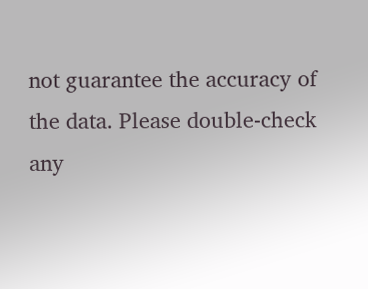not guarantee the accuracy of the data. Please double-check any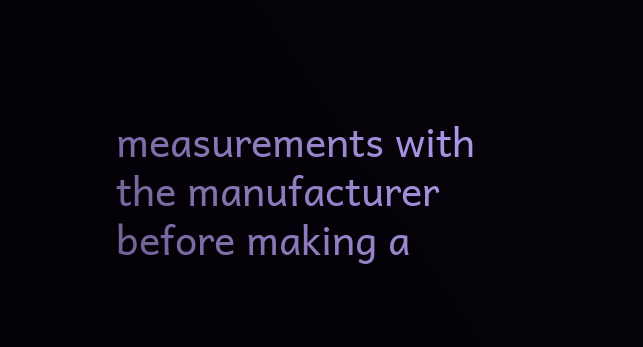measurements with the manufacturer before making a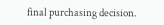final purchasing decision.